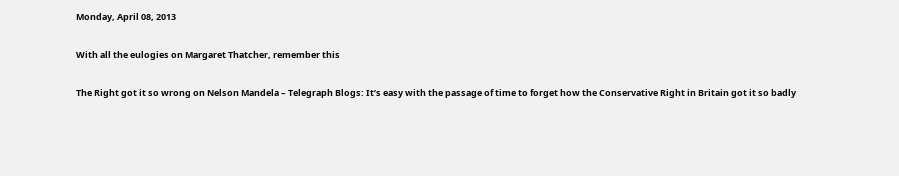Monday, April 08, 2013

With all the eulogies on Margaret Thatcher, remember this

The Right got it so wrong on Nelson Mandela – Telegraph Blogs: It’s easy with the passage of time to forget how the Conservative Right in Britain got it so badly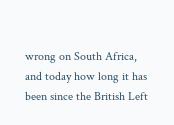wrong on South Africa, and today how long it has been since the British Left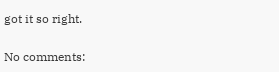got it so right.

No comments: